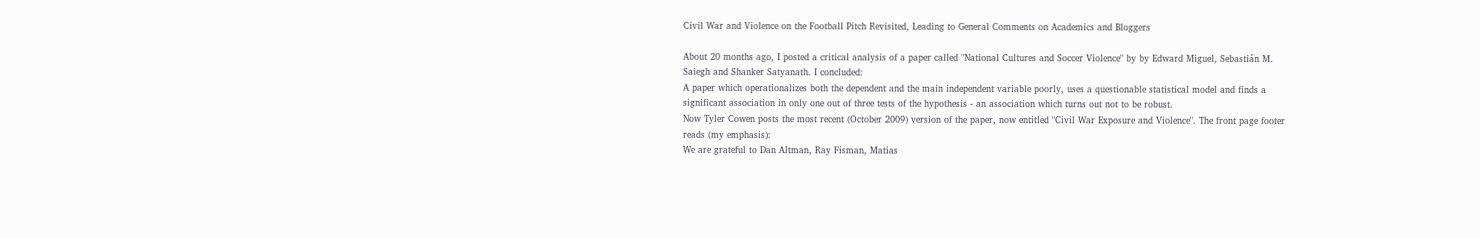Civil War and Violence on the Football Pitch Revisited, Leading to General Comments on Academics and Bloggers

About 20 months ago, I posted a critical analysis of a paper called "National Cultures and Soccer Violence" by by Edward Miguel, Sebastián M. Saiegh and Shanker Satyanath. I concluded:
A paper which operationalizes both the dependent and the main independent variable poorly, uses a questionable statistical model and finds a significant association in only one out of three tests of the hypothesis - an association which turns out not to be robust.
Now Tyler Cowen posts the most recent (October 2009) version of the paper, now entitled "Civil War Exposure and Violence". The front page footer reads (my emphasis):
We are grateful to Dan Altman, Ray Fisman, Matias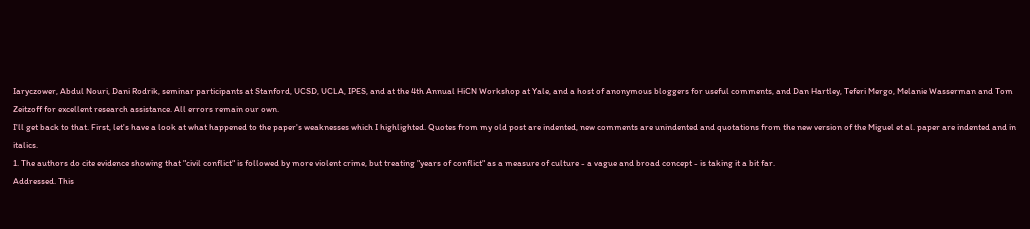Iaryczower, Abdul Nouri, Dani Rodrik, seminar participants at Stanford, UCSD, UCLA, IPES, and at the 4th Annual HiCN Workshop at Yale, and a host of anonymous bloggers for useful comments, and Dan Hartley, Teferi Mergo, Melanie Wasserman and Tom Zeitzoff for excellent research assistance. All errors remain our own.
I'll get back to that. First, let's have a look at what happened to the paper's weaknesses which I highlighted. Quotes from my old post are indented, new comments are unindented and quotations from the new version of the Miguel et al. paper are indented and in italics.
1. The authors do cite evidence showing that "civil conflict" is followed by more violent crime, but treating "years of conflict" as a measure of culture - a vague and broad concept - is taking it a bit far.
Addressed. This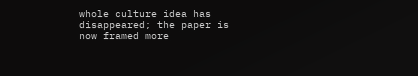whole culture idea has disappeared; the paper is now framed more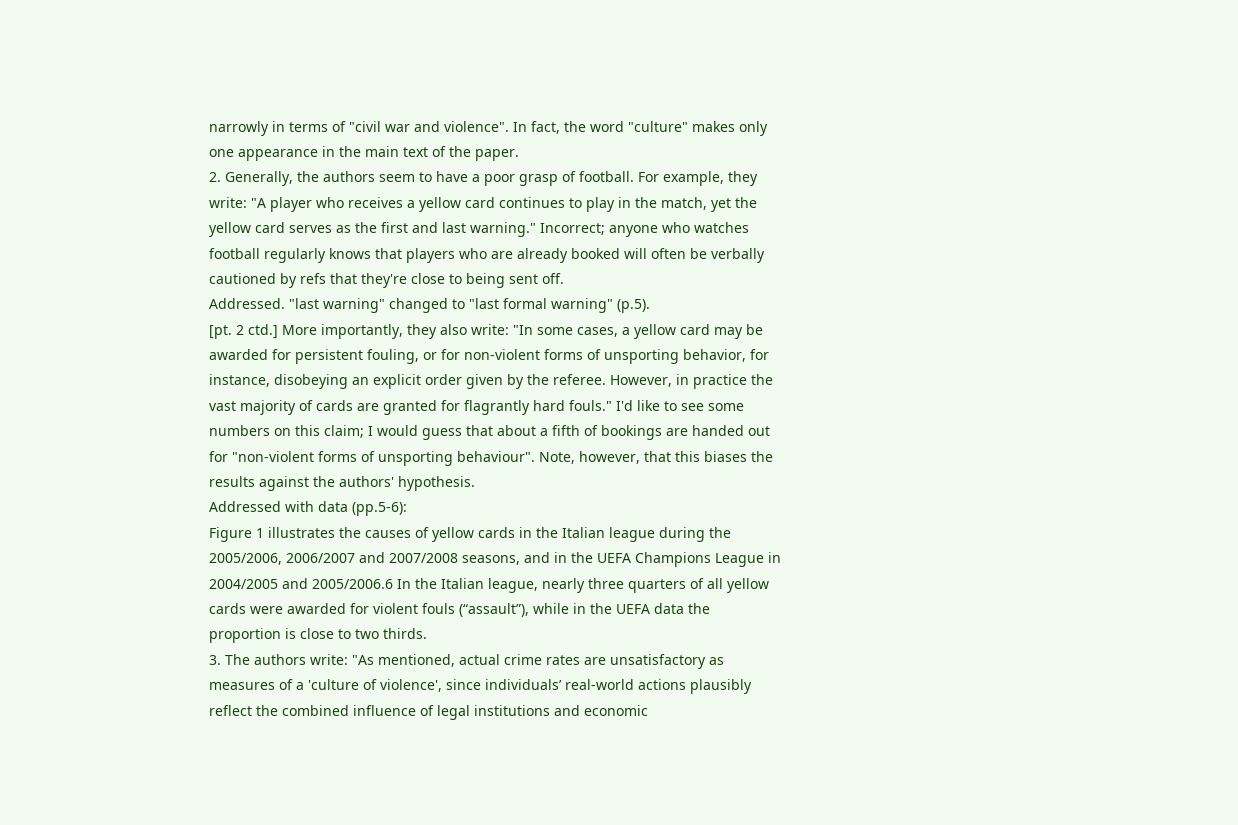narrowly in terms of "civil war and violence". In fact, the word "culture" makes only one appearance in the main text of the paper.
2. Generally, the authors seem to have a poor grasp of football. For example, they write: "A player who receives a yellow card continues to play in the match, yet the yellow card serves as the first and last warning." Incorrect; anyone who watches football regularly knows that players who are already booked will often be verbally cautioned by refs that they're close to being sent off.
Addressed. "last warning" changed to "last formal warning" (p.5).
[pt. 2 ctd.] More importantly, they also write: "In some cases, a yellow card may be awarded for persistent fouling, or for non-violent forms of unsporting behavior, for instance, disobeying an explicit order given by the referee. However, in practice the vast majority of cards are granted for flagrantly hard fouls." I'd like to see some numbers on this claim; I would guess that about a fifth of bookings are handed out for "non-violent forms of unsporting behaviour". Note, however, that this biases the results against the authors' hypothesis.
Addressed with data (pp.5-6):
Figure 1 illustrates the causes of yellow cards in the Italian league during the 2005/2006, 2006/2007 and 2007/2008 seasons, and in the UEFA Champions League in 2004/2005 and 2005/2006.6 In the Italian league, nearly three quarters of all yellow cards were awarded for violent fouls (“assault”), while in the UEFA data the proportion is close to two thirds.
3. The authors write: "As mentioned, actual crime rates are unsatisfactory as measures of a 'culture of violence', since individuals’ real-world actions plausibly reflect the combined influence of legal institutions and economic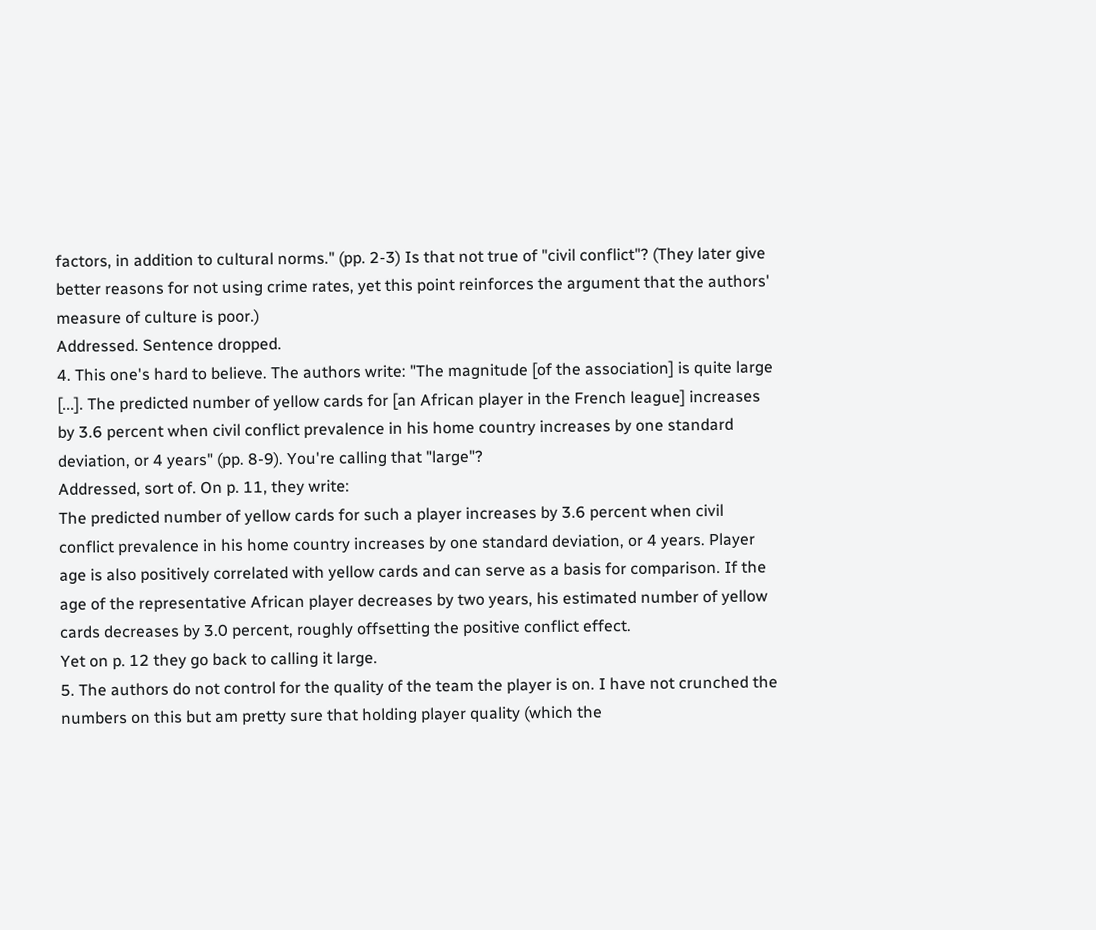factors, in addition to cultural norms." (pp. 2-3) Is that not true of "civil conflict"? (They later give better reasons for not using crime rates, yet this point reinforces the argument that the authors' measure of culture is poor.)
Addressed. Sentence dropped.
4. This one's hard to believe. The authors write: "The magnitude [of the association] is quite large [...]. The predicted number of yellow cards for [an African player in the French league] increases by 3.6 percent when civil conflict prevalence in his home country increases by one standard deviation, or 4 years" (pp. 8-9). You're calling that "large"?
Addressed, sort of. On p. 11, they write:
The predicted number of yellow cards for such a player increases by 3.6 percent when civil conflict prevalence in his home country increases by one standard deviation, or 4 years. Player age is also positively correlated with yellow cards and can serve as a basis for comparison. If the age of the representative African player decreases by two years, his estimated number of yellow cards decreases by 3.0 percent, roughly offsetting the positive conflict effect.
Yet on p. 12 they go back to calling it large.
5. The authors do not control for the quality of the team the player is on. I have not crunched the numbers on this but am pretty sure that holding player quality (which the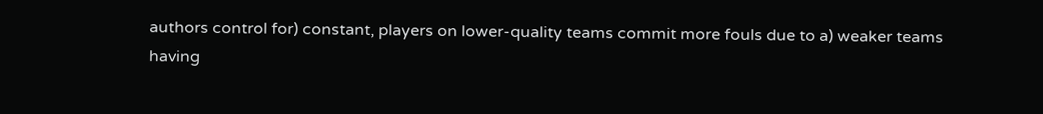authors control for) constant, players on lower-quality teams commit more fouls due to a) weaker teams having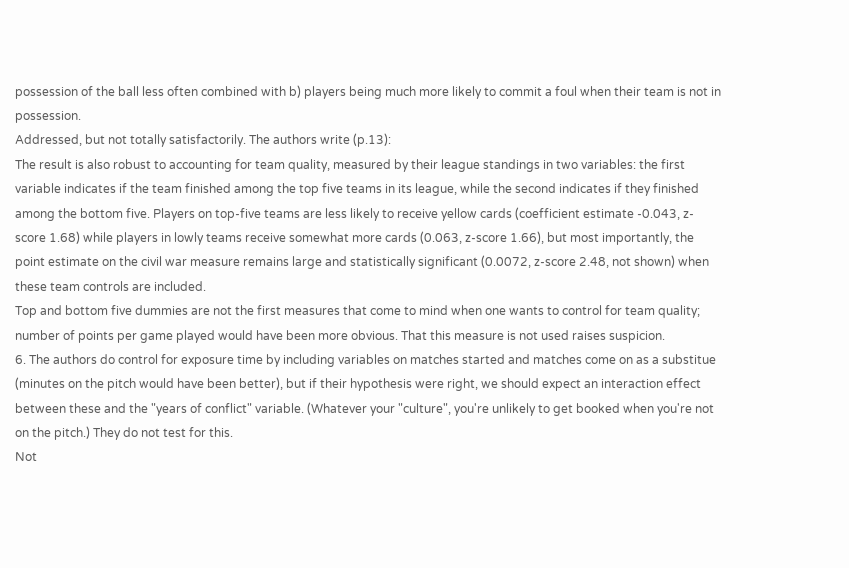possession of the ball less often combined with b) players being much more likely to commit a foul when their team is not in possession.
Addressed, but not totally satisfactorily. The authors write (p.13):
The result is also robust to accounting for team quality, measured by their league standings in two variables: the first variable indicates if the team finished among the top five teams in its league, while the second indicates if they finished among the bottom five. Players on top-five teams are less likely to receive yellow cards (coefficient estimate -0.043, z-score 1.68) while players in lowly teams receive somewhat more cards (0.063, z-score 1.66), but most importantly, the point estimate on the civil war measure remains large and statistically significant (0.0072, z-score 2.48, not shown) when these team controls are included.
Top and bottom five dummies are not the first measures that come to mind when one wants to control for team quality; number of points per game played would have been more obvious. That this measure is not used raises suspicion.
6. The authors do control for exposure time by including variables on matches started and matches come on as a substitue (minutes on the pitch would have been better), but if their hypothesis were right, we should expect an interaction effect between these and the "years of conflict" variable. (Whatever your "culture", you're unlikely to get booked when you're not on the pitch.) They do not test for this.
Not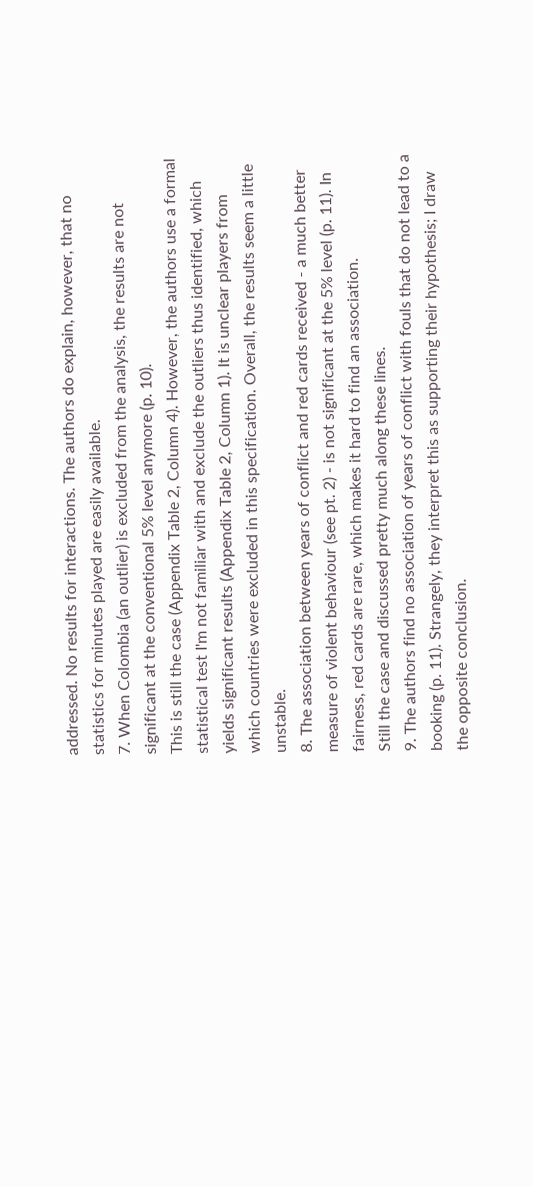addressed. No results for interactions. The authors do explain, however, that no statistics for minutes played are easily available.
7. When Colombia (an outlier) is excluded from the analysis, the results are not significant at the conventional 5% level anymore (p. 10).
This is still the case (Appendix Table 2, Column 4). However, the authors use a formal statistical test I'm not familiar with and exclude the outliers thus identified, which yields significant results (Appendix Table 2, Column 1). It is unclear players from which countries were excluded in this specification. Overall, the results seem a little unstable.
8. The association between years of conflict and red cards received - a much better measure of violent behaviour (see pt. 2) - is not significant at the 5% level (p. 11). In fairness, red cards are rare, which makes it hard to find an association.
Still the case and discussed pretty much along these lines.
9. The authors find no association of years of conflict with fouls that do not lead to a booking (p. 11). Strangely, they interpret this as supporting their hypothesis; I draw the opposite conclusion.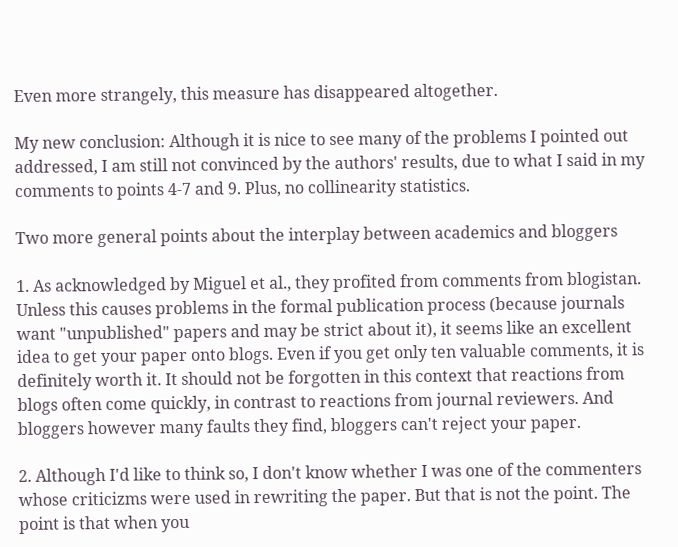Even more strangely, this measure has disappeared altogether.

My new conclusion: Although it is nice to see many of the problems I pointed out addressed, I am still not convinced by the authors' results, due to what I said in my comments to points 4-7 and 9. Plus, no collinearity statistics.

Two more general points about the interplay between academics and bloggers

1. As acknowledged by Miguel et al., they profited from comments from blogistan. Unless this causes problems in the formal publication process (because journals want "unpublished" papers and may be strict about it), it seems like an excellent idea to get your paper onto blogs. Even if you get only ten valuable comments, it is definitely worth it. It should not be forgotten in this context that reactions from blogs often come quickly, in contrast to reactions from journal reviewers. And bloggers however many faults they find, bloggers can't reject your paper.

2. Although I'd like to think so, I don't know whether I was one of the commenters whose criticizms were used in rewriting the paper. But that is not the point. The point is that when you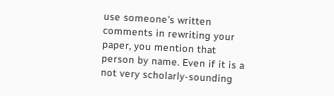use someone's written comments in rewriting your paper, you mention that person by name. Even if it is a not very scholarly-sounding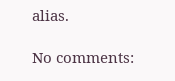alias.

No comments: